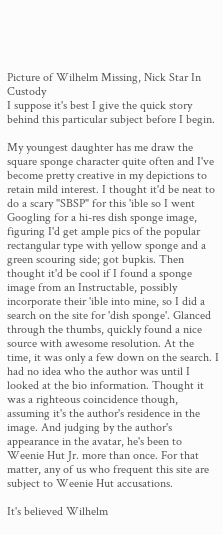Picture of Wilhelm Missing, Nick Star In Custody
I suppose it's best I give the quick story behind this particular subject before I begin.

My youngest daughter has me draw the square sponge character quite often and I've become pretty creative in my depictions to retain mild interest. I thought it'd be neat to do a scary "SBSP" for this 'ible so I went Googling for a hi-res dish sponge image, figuring I'd get ample pics of the popular rectangular type with yellow sponge and a green scouring side; got bupkis. Then thought it'd be cool if I found a sponge image from an Instructable, possibly incorporate their 'ible into mine, so I did a search on the site for 'dish sponge'. Glanced through the thumbs, quickly found a nice source with awesome resolution. At the time, it was only a few down on the search. I had no idea who the author was until I looked at the bio information. Thought it was a righteous coincidence though, assuming it's the author's residence in the image. And judging by the author's appearance in the avatar, he's been to Weenie Hut Jr. more than once. For that matter, any of us who frequent this site are subject to Weenie Hut accusations.

It's believed Wilhelm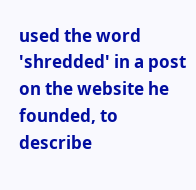used the word 'shredded' in a post on the website he founded, to describe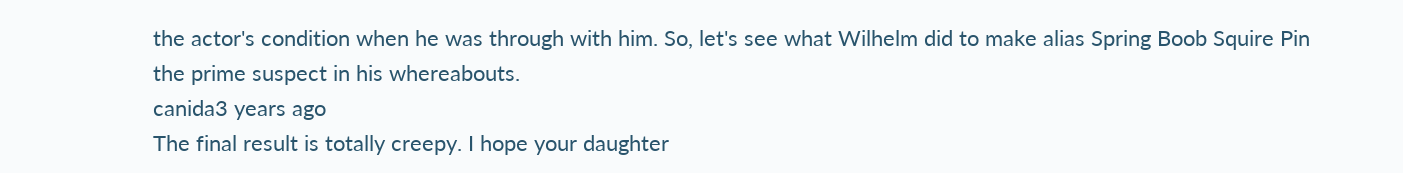the actor's condition when he was through with him. So, let's see what Wilhelm did to make alias Spring Boob Squire Pin the prime suspect in his whereabouts.
canida3 years ago
The final result is totally creepy. I hope your daughter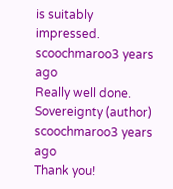is suitably impressed.
scoochmaroo3 years ago
Really well done.
Sovereignty (author)  scoochmaroo3 years ago
Thank you!